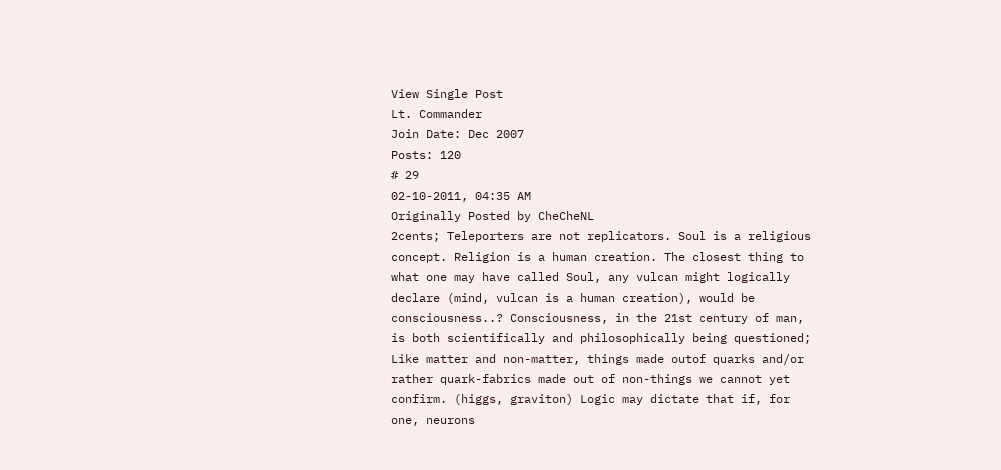View Single Post
Lt. Commander
Join Date: Dec 2007
Posts: 120
# 29
02-10-2011, 04:35 AM
Originally Posted by CheCheNL
2cents; Teleporters are not replicators. Soul is a religious concept. Religion is a human creation. The closest thing to what one may have called Soul, any vulcan might logically declare (mind, vulcan is a human creation), would be consciousness..? Consciousness, in the 21st century of man, is both scientifically and philosophically being questioned; Like matter and non-matter, things made outof quarks and/or rather quark-fabrics made out of non-things we cannot yet confirm. (higgs, graviton) Logic may dictate that if, for one, neurons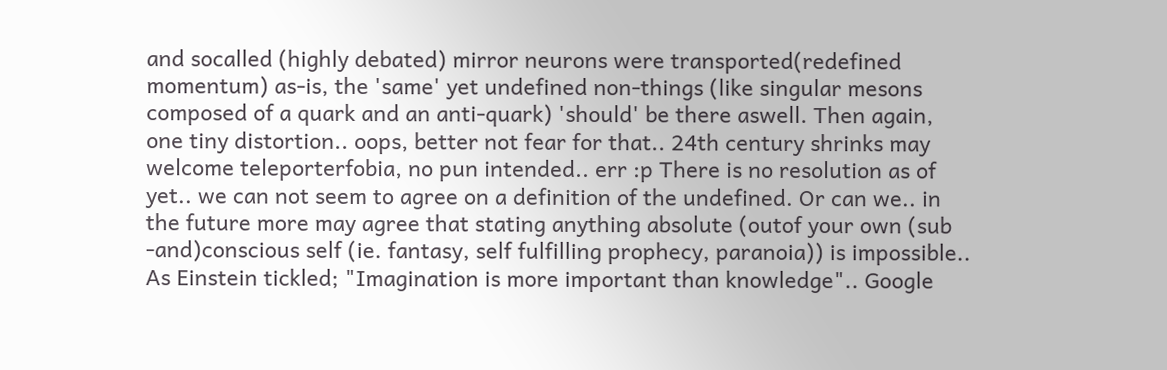and socalled (highly debated) mirror neurons were transported(redefined momentum) as-is, the 'same' yet undefined non-things (like singular mesons composed of a quark and an anti-quark) 'should' be there aswell. Then again, one tiny distortion.. oops, better not fear for that.. 24th century shrinks may welcome teleporterfobia, no pun intended.. err :p There is no resolution as of yet.. we can not seem to agree on a definition of the undefined. Or can we.. in the future more may agree that stating anything absolute (outof your own (sub -and)conscious self (ie. fantasy, self fulfilling prophecy, paranoia)) is impossible.. As Einstein tickled; "Imagination is more important than knowledge".. Google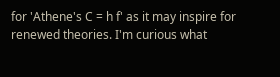for 'Athene's C = h f' as it may inspire for renewed theories. I'm curious what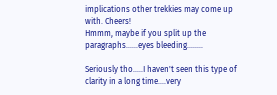implications other trekkies may come up with. Cheers!
Hmmm, maybe if you split up the paragraphs......eyes bleeding........

Seriously tho.....I haven't seen this type of clarity in a long time....very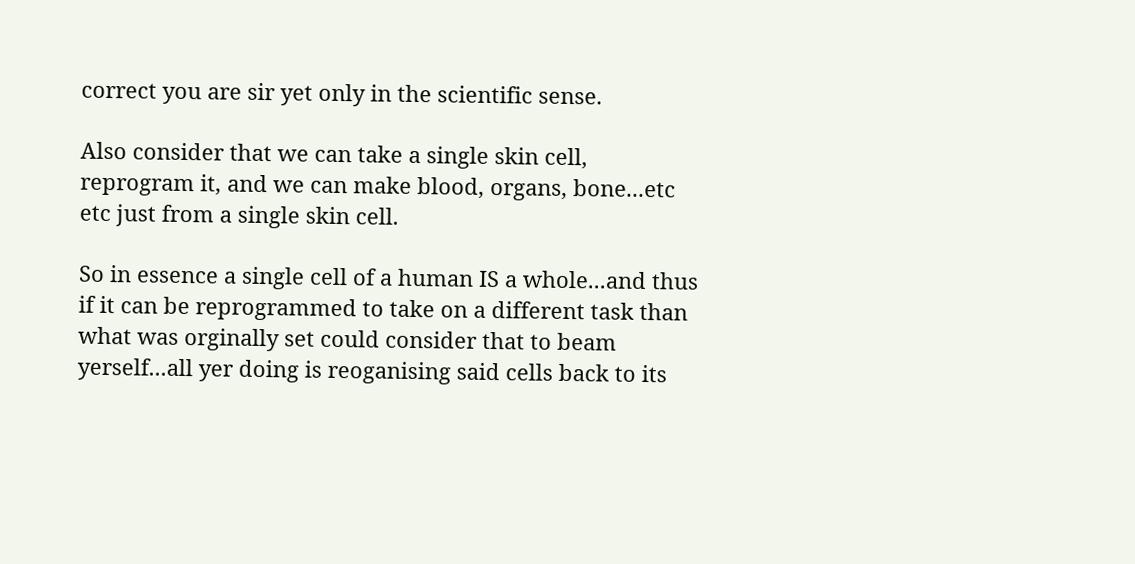correct you are sir yet only in the scientific sense.

Also consider that we can take a single skin cell, reprogram it, and we can make blood, organs, bone...etc etc just from a single skin cell.

So in essence a single cell of a human IS a whole...and thus if it can be reprogrammed to take on a different task than what was orginally set could consider that to beam yerself...all yer doing is reoganising said cells back to its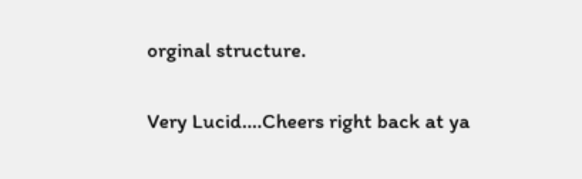orginal structure.

Very Lucid....Cheers right back at ya